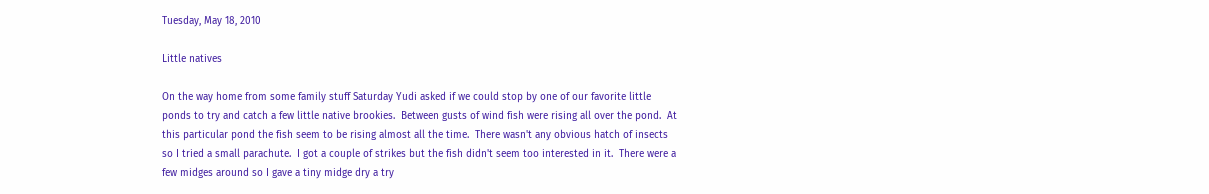Tuesday, May 18, 2010

Little natives

On the way home from some family stuff Saturday Yudi asked if we could stop by one of our favorite little ponds to try and catch a few little native brookies.  Between gusts of wind fish were rising all over the pond.  At this particular pond the fish seem to be rising almost all the time.  There wasn't any obvious hatch of insects so I tried a small parachute.  I got a couple of strikes but the fish didn't seem too interested in it.  There were a few midges around so I gave a tiny midge dry a try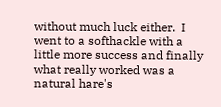without much luck either.  I went to a softhackle with a little more success and finally what really worked was a natural hare's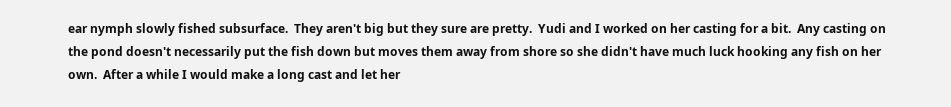ear nymph slowly fished subsurface.  They aren't big but they sure are pretty.  Yudi and I worked on her casting for a bit.  Any casting on the pond doesn't necessarily put the fish down but moves them away from shore so she didn't have much luck hooking any fish on her own.  After a while I would make a long cast and let her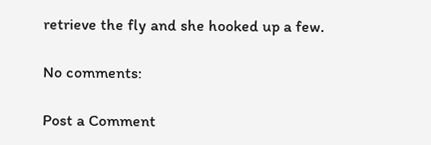retrieve the fly and she hooked up a few.

No comments:

Post a Comment